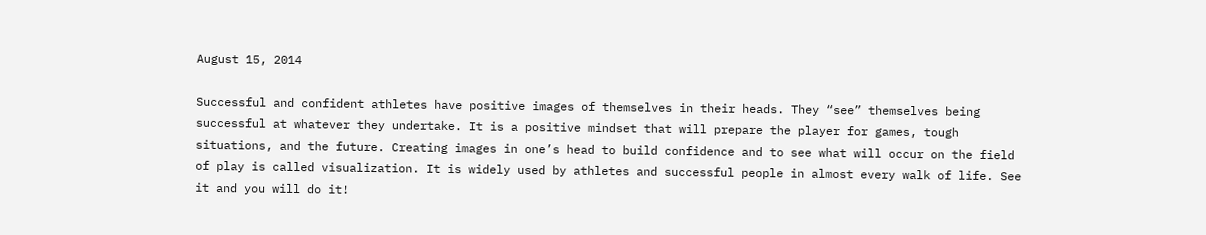August 15, 2014

Successful and confident athletes have positive images of themselves in their heads. They “see” themselves being successful at whatever they undertake. It is a positive mindset that will prepare the player for games, tough situations, and the future. Creating images in one’s head to build confidence and to see what will occur on the field of play is called visualization. It is widely used by athletes and successful people in almost every walk of life. See it and you will do it!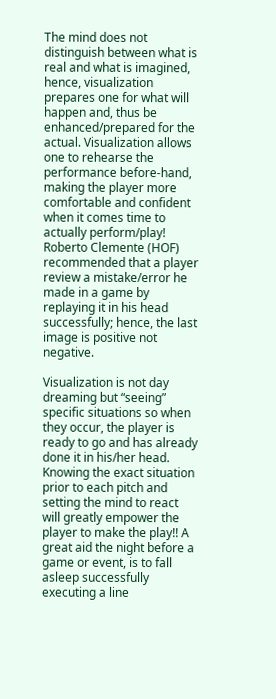The mind does not distinguish between what is real and what is imagined, hence, visualization prepares one for what will happen and, thus be enhanced/prepared for the actual. Visualization allows one to rehearse the performance before-hand, making the player more comfortable and confident when it comes time to actually perform/play! Roberto Clemente (HOF) recommended that a player review a mistake/error he made in a game by replaying it in his head successfully; hence, the last image is positive not negative.

Visualization is not day dreaming but “seeing” specific situations so when they occur, the player is ready to go and has already done it in his/her head. Knowing the exact situation prior to each pitch and setting the mind to react will greatly empower the player to make the play!! A great aid the night before a game or event, is to fall asleep successfully executing a line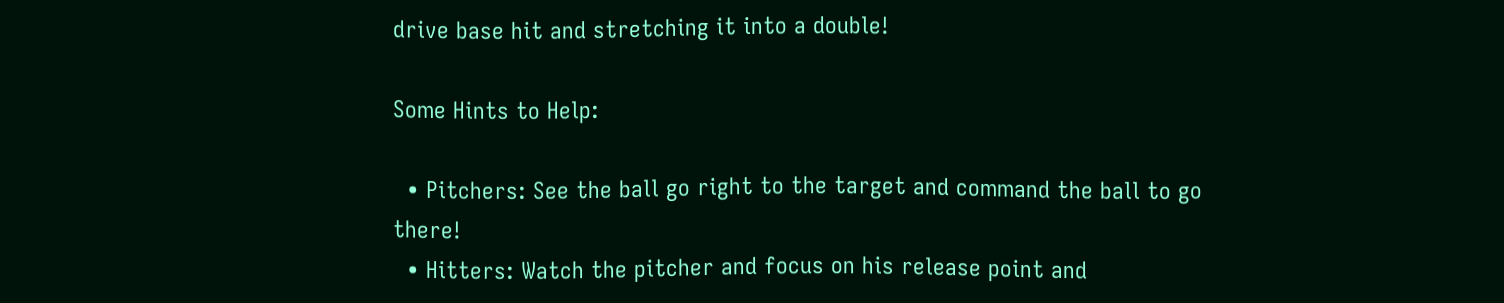drive base hit and stretching it into a double!

Some Hints to Help:

  • Pitchers: See the ball go right to the target and command the ball to go there!
  • Hitters: Watch the pitcher and focus on his release point and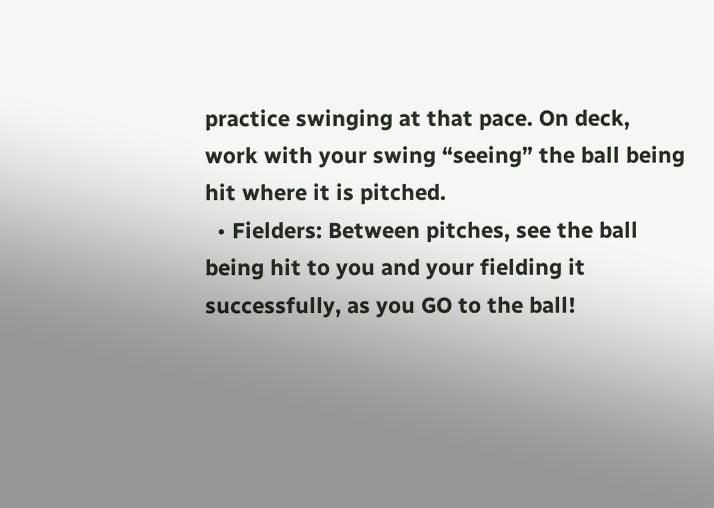practice swinging at that pace. On deck, work with your swing “seeing” the ball being hit where it is pitched.
  • Fielders: Between pitches, see the ball being hit to you and your fielding it successfully, as you GO to the ball!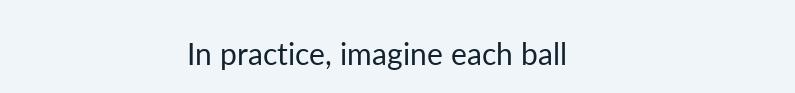In practice, imagine each ball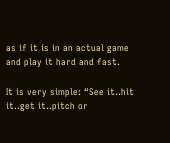as if it is in an actual game and play it hard and fast.

It is very simple: “See it..hit it..get it..pitch or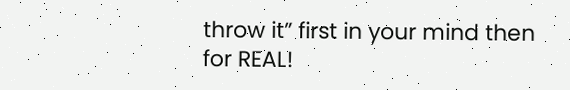throw it” first in your mind then
for REAL!